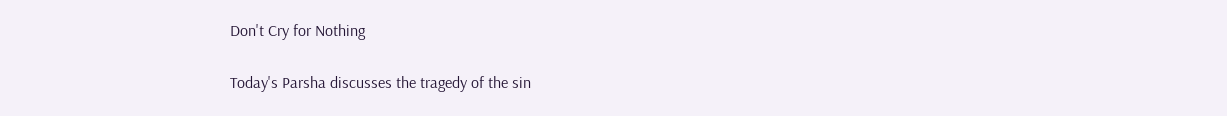Don't Cry for Nothing

Today's Parsha discusses the tragedy of the sin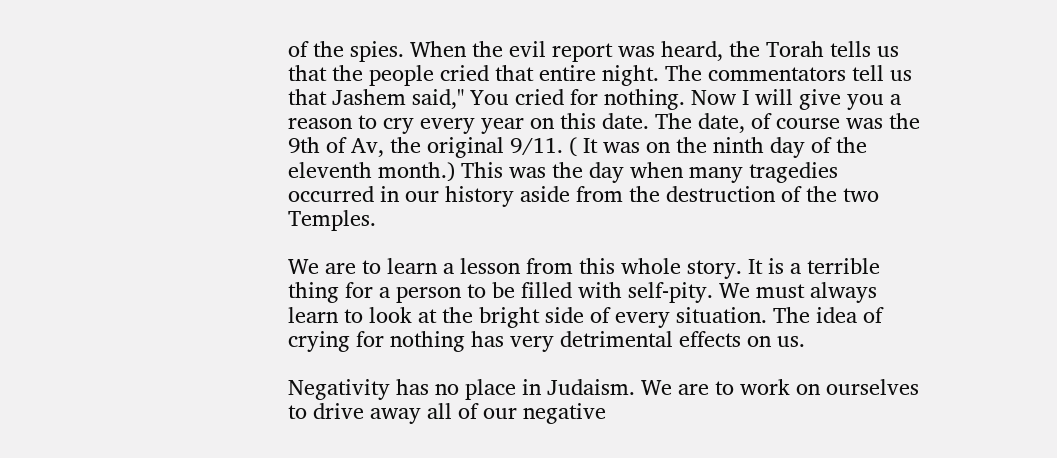of the spies. When the evil report was heard, the Torah tells us that the people cried that entire night. The commentators tell us that Jashem said," You cried for nothing. Now I will give you a reason to cry every year on this date. The date, of course was the 9th of Av, the original 9/11. ( It was on the ninth day of the eleventh month.) This was the day when many tragedies occurred in our history aside from the destruction of the two Temples.

We are to learn a lesson from this whole story. It is a terrible thing for a person to be filled with self-pity. We must always learn to look at the bright side of every situation. The idea of crying for nothing has very detrimental effects on us.

Negativity has no place in Judaism. We are to work on ourselves to drive away all of our negative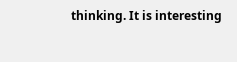thinking. It is interesting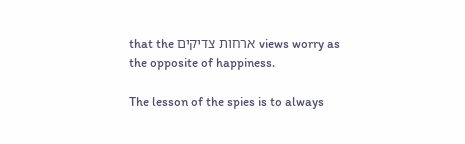that the ארחות צדיקים views worry as the opposite of happiness.

The lesson of the spies is to always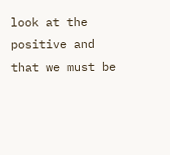look at the positive and that we must be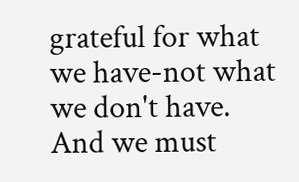grateful for what we have-not what we don't have. And we must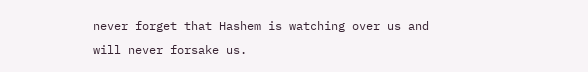never forget that Hashem is watching over us and will never forsake us.